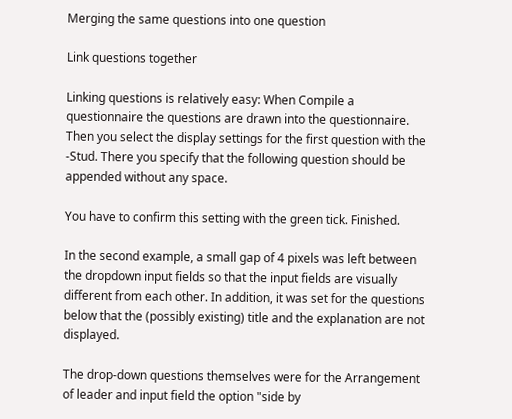Merging the same questions into one question

Link questions together

Linking questions is relatively easy: When Compile a questionnaire the questions are drawn into the questionnaire. Then you select the display settings for the first question with the -Stud. There you specify that the following question should be appended without any space.

You have to confirm this setting with the green tick. Finished.

In the second example, a small gap of 4 pixels was left between the dropdown input fields so that the input fields are visually different from each other. In addition, it was set for the questions below that the (possibly existing) title and the explanation are not displayed.

The drop-down questions themselves were for the Arrangement of leader and input field the option "side by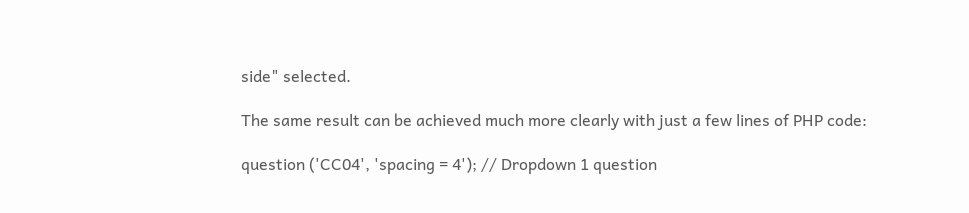side" selected.

The same result can be achieved much more clearly with just a few lines of PHP code:

question ('CC04', 'spacing = 4'); // Dropdown 1 question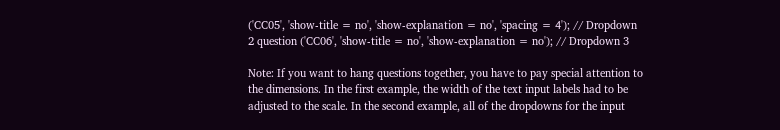('CC05', 'show-title = no', 'show-explanation = no', 'spacing = 4'); // Dropdown 2 question ('CC06', 'show-title = no', 'show-explanation = no'); // Dropdown 3

Note: If you want to hang questions together, you have to pay special attention to the dimensions. In the first example, the width of the text input labels had to be adjusted to the scale. In the second example, all of the dropdowns for the input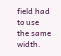field had to use the same width.